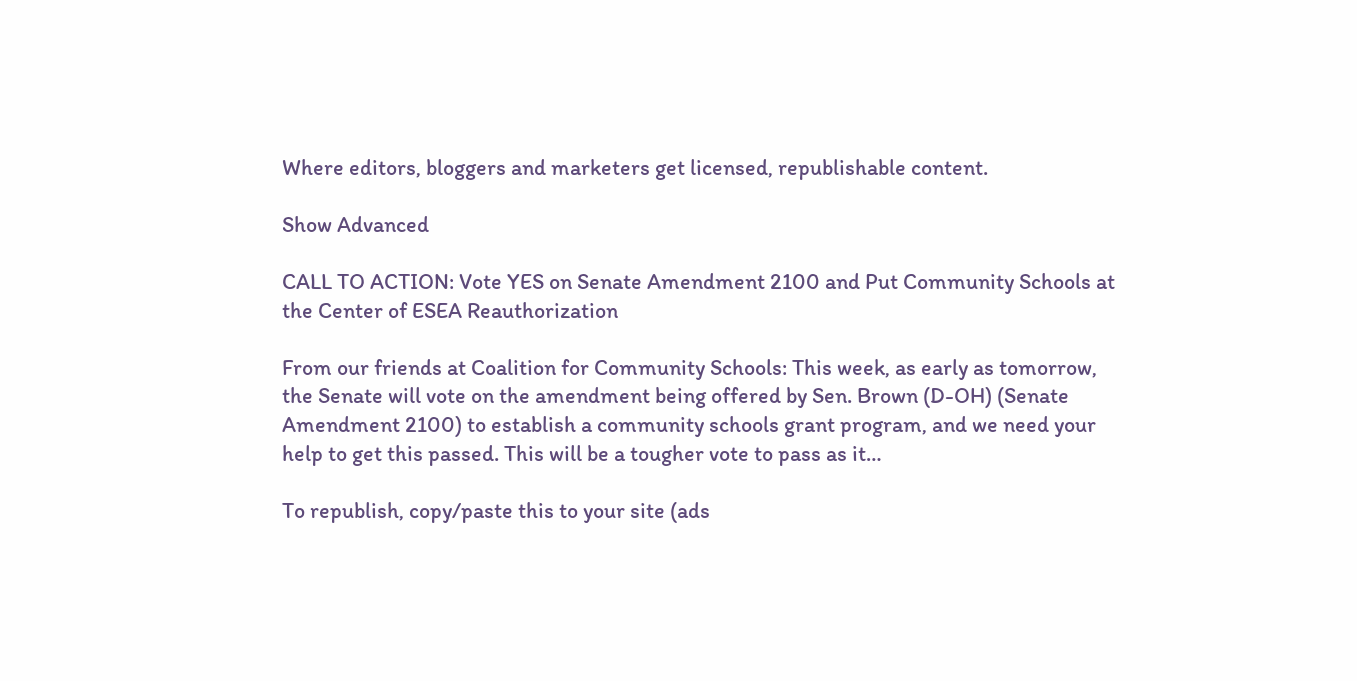Where editors, bloggers and marketers get licensed, republishable content.

Show Advanced

CALL TO ACTION: Vote YES on Senate Amendment 2100 and Put Community Schools at the Center of ESEA Reauthorization

From our friends at Coalition for Community Schools: This week, as early as tomorrow, the Senate will vote on the amendment being offered by Sen. Brown (D-OH) (Senate Amendment 2100) to establish a community schools grant program, and we need your help to get this passed. This will be a tougher vote to pass as it…

To republish, copy/paste this to your site (ads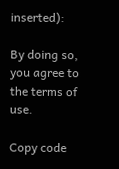inserted):

By doing so, you agree to the terms of use.

Copy code